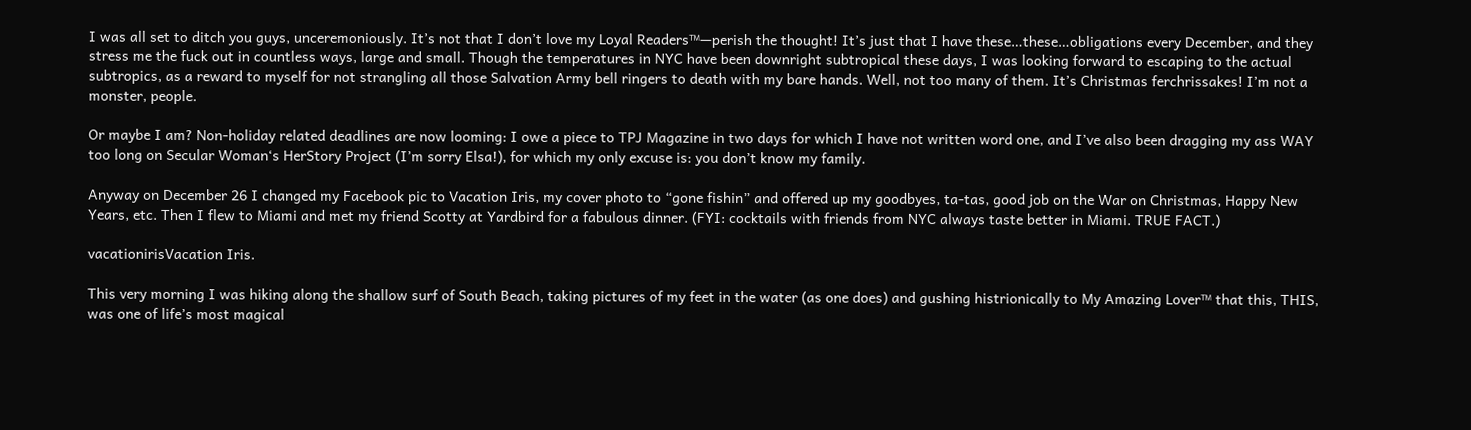I was all set to ditch you guys, unceremoniously. It’s not that I don’t love my Loyal Readers™—perish the thought! It’s just that I have these…these…obligations every December, and they stress me the fuck out in countless ways, large and small. Though the temperatures in NYC have been downright subtropical these days, I was looking forward to escaping to the actual subtropics, as a reward to myself for not strangling all those Salvation Army bell ringers to death with my bare hands. Well, not too many of them. It’s Christmas ferchrissakes! I’m not a monster, people.

Or maybe I am? Non-holiday related deadlines are now looming: I owe a piece to TPJ Magazine in two days for which I have not written word one, and I’ve also been dragging my ass WAY too long on Secular Woman‘s HerStory Project (I’m sorry Elsa!), for which my only excuse is: you don’t know my family.

Anyway on December 26 I changed my Facebook pic to Vacation Iris, my cover photo to “gone fishin” and offered up my goodbyes, ta-tas, good job on the War on Christmas, Happy New Years, etc. Then I flew to Miami and met my friend Scotty at Yardbird for a fabulous dinner. (FYI: cocktails with friends from NYC always taste better in Miami. TRUE FACT.)

vacationirisVacation Iris.

This very morning I was hiking along the shallow surf of South Beach, taking pictures of my feet in the water (as one does) and gushing histrionically to My Amazing Lover™ that this, THIS, was one of life’s most magical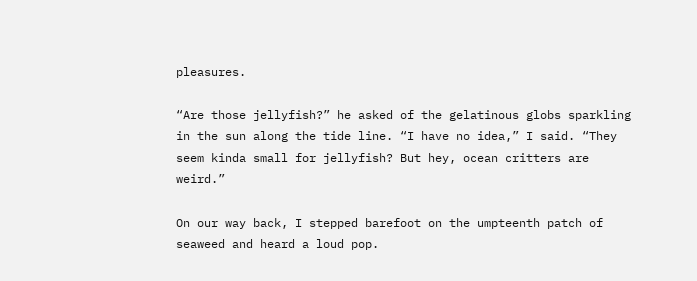pleasures.

“Are those jellyfish?” he asked of the gelatinous globs sparkling in the sun along the tide line. “I have no idea,” I said. “They seem kinda small for jellyfish? But hey, ocean critters are weird.”

On our way back, I stepped barefoot on the umpteenth patch of seaweed and heard a loud pop.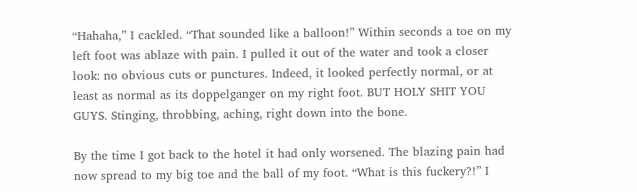“Hahaha,” I cackled. “That sounded like a balloon!” Within seconds a toe on my left foot was ablaze with pain. I pulled it out of the water and took a closer look: no obvious cuts or punctures. Indeed, it looked perfectly normal, or at least as normal as its doppelganger on my right foot. BUT HOLY SHIT YOU GUYS. Stinging, throbbing, aching, right down into the bone.

By the time I got back to the hotel it had only worsened. The blazing pain had now spread to my big toe and the ball of my foot. “What is this fuckery?!” I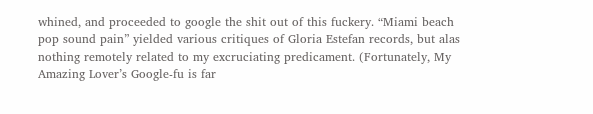whined, and proceeded to google the shit out of this fuckery. “Miami beach pop sound pain” yielded various critiques of Gloria Estefan records, but alas nothing remotely related to my excruciating predicament. (Fortunately, My Amazing Lover’s Google-fu is far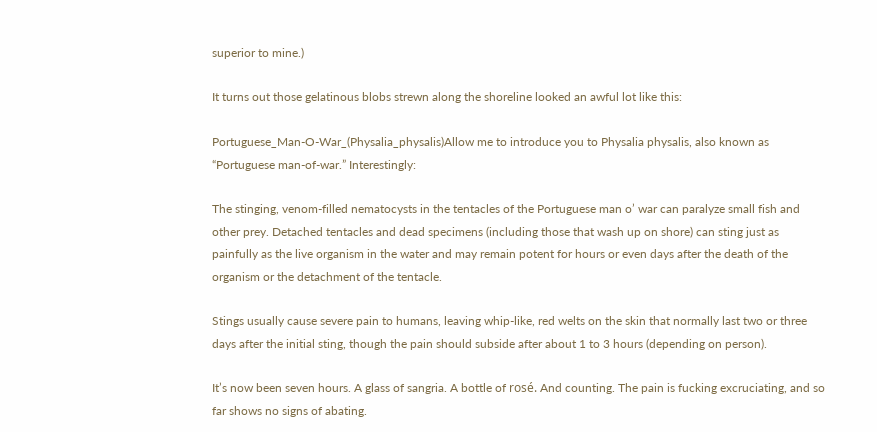superior to mine.)

It turns out those gelatinous blobs strewn along the shoreline looked an awful lot like this:

Portuguese_Man-O-War_(Physalia_physalis)Allow me to introduce you to Physalia physalis, also known as “Portuguese man-of-war.” Interestingly:

The stinging, venom-filled nematocysts in the tentacles of the Portuguese man o’ war can paralyze small fish and other prey. Detached tentacles and dead specimens (including those that wash up on shore) can sting just as painfully as the live organism in the water and may remain potent for hours or even days after the death of the organism or the detachment of the tentacle.

Stings usually cause severe pain to humans, leaving whip-like, red welts on the skin that normally last two or three days after the initial sting, though the pain should subside after about 1 to 3 hours (depending on person).

It’s now been seven hours. A glass of sangria. A bottle of rosé. And counting. The pain is fucking excruciating, and so far shows no signs of abating.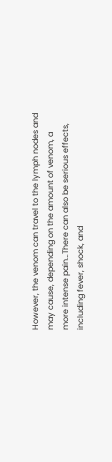However, the venom can travel to the lymph nodes and may cause, depending on the amount of venom, a more intense pain…There can also be serious effects, including fever, shock, and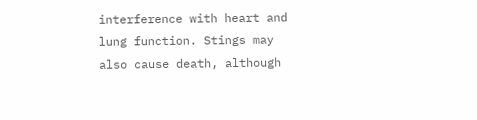interference with heart and lung function. Stings may also cause death, although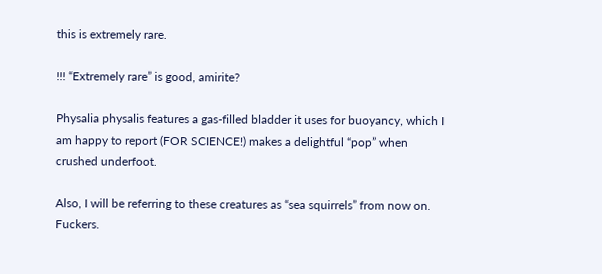this is extremely rare.

!!! “Extremely rare” is good, amirite?

Physalia physalis features a gas-filled bladder it uses for buoyancy, which I am happy to report (FOR SCIENCE!) makes a delightful “pop” when crushed underfoot.

Also, I will be referring to these creatures as “sea squirrels” from now on. Fuckers.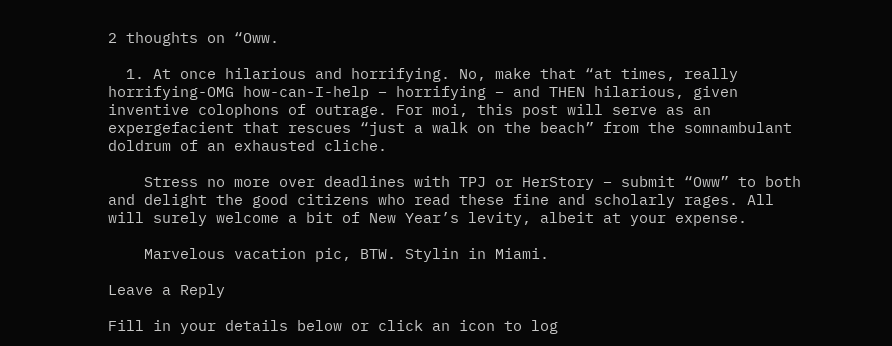2 thoughts on “Oww.

  1. At once hilarious and horrifying. No, make that “at times, really horrifying-OMG how-can-I-help – horrifying – and THEN hilarious, given inventive colophons of outrage. For moi, this post will serve as an expergefacient that rescues “just a walk on the beach” from the somnambulant doldrum of an exhausted cliche.

    Stress no more over deadlines with TPJ or HerStory – submit “Oww” to both and delight the good citizens who read these fine and scholarly rages. All will surely welcome a bit of New Year’s levity, albeit at your expense.

    Marvelous vacation pic, BTW. Stylin in Miami.

Leave a Reply

Fill in your details below or click an icon to log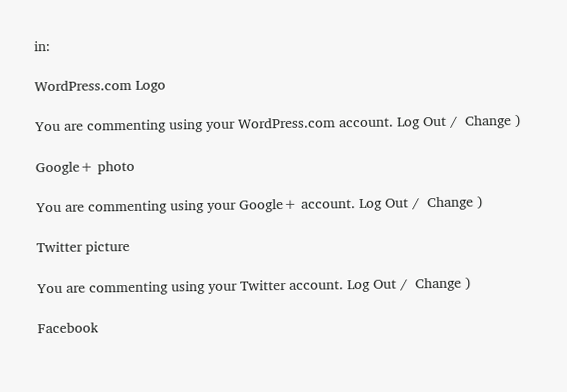in:

WordPress.com Logo

You are commenting using your WordPress.com account. Log Out /  Change )

Google+ photo

You are commenting using your Google+ account. Log Out /  Change )

Twitter picture

You are commenting using your Twitter account. Log Out /  Change )

Facebook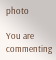photo

You are commenting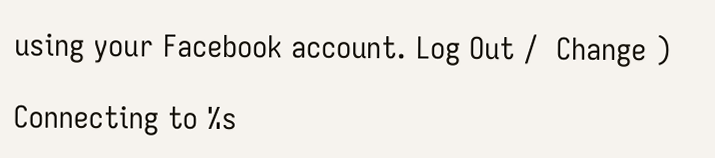using your Facebook account. Log Out /  Change )

Connecting to %s